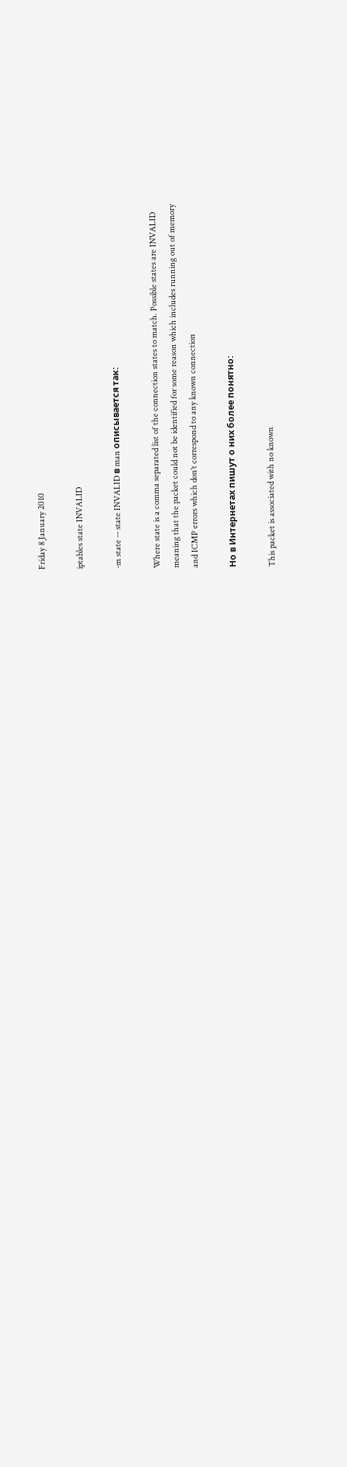Friday 8 January 2010

iptables state INVALID

-m state -- state INVALID в man описывается так:

Where state is a comma separated list of the connection states to match. Possible states are INVALID
meaning that the packet could not be identified for some reason which includes running out of memory
and ICMP errors which don’t correspond to any known connection

Но в Интернетах пишут о них более понятно:

This packet is associated with no known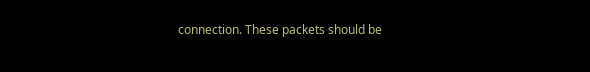connection. These packets should be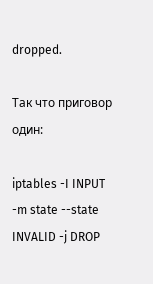dropped.

Так что приговор один:

iptables -I INPUT -m state --state INVALID -j DROP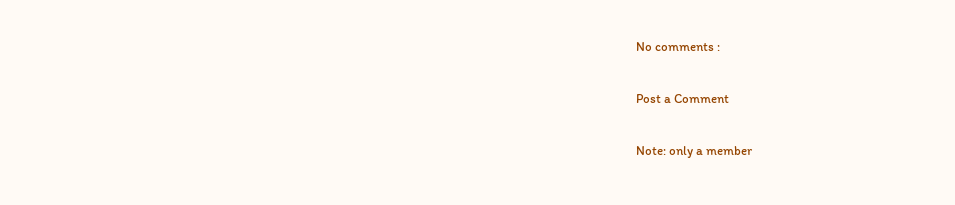No comments :

Post a Comment

Note: only a member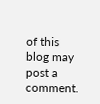of this blog may post a comment.